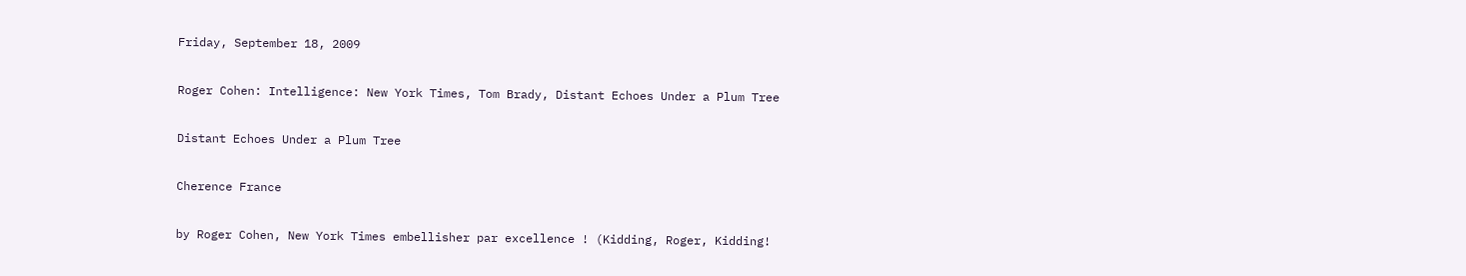Friday, September 18, 2009

Roger Cohen: Intelligence: New York Times, Tom Brady, Distant Echoes Under a Plum Tree

Distant Echoes Under a Plum Tree

Cherence France

by Roger Cohen, New York Times embellisher par excellence ! (Kidding, Roger, Kidding!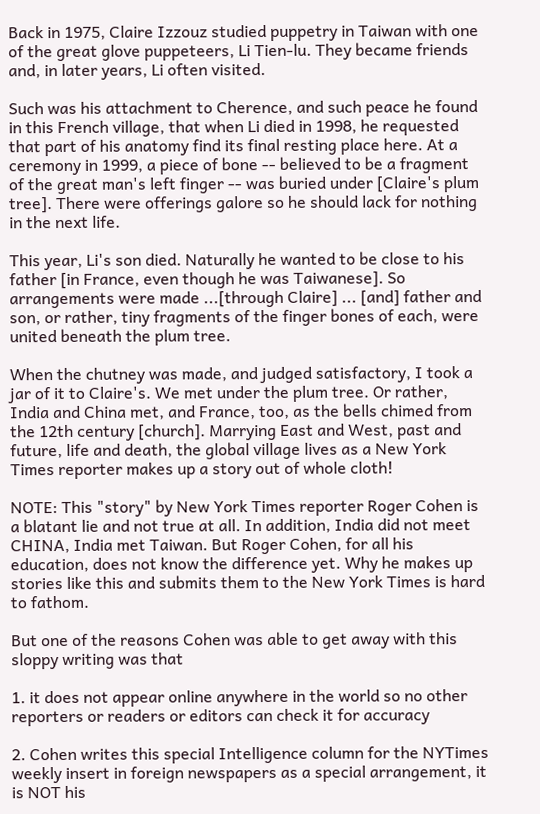Back in 1975, Claire Izzouz studied puppetry in Taiwan with one of the great glove puppeteers, Li Tien-lu. They became friends and, in later years, Li often visited.

Such was his attachment to Cherence, and such peace he found in this French village, that when Li died in 1998, he requested that part of his anatomy find its final resting place here. At a ceremony in 1999, a piece of bone -- believed to be a fragment of the great man's left finger -- was buried under [Claire's plum tree]. There were offerings galore so he should lack for nothing in the next life.

This year, Li's son died. Naturally he wanted to be close to his father [in France, even though he was Taiwanese]. So arrangements were made ...[through Claire] ... [and] father and son, or rather, tiny fragments of the finger bones of each, were united beneath the plum tree.

When the chutney was made, and judged satisfactory, I took a jar of it to Claire's. We met under the plum tree. Or rather, India and China met, and France, too, as the bells chimed from the 12th century [church]. Marrying East and West, past and future, life and death, the global village lives as a New York Times reporter makes up a story out of whole cloth!

NOTE: This "story" by New York Times reporter Roger Cohen is a blatant lie and not true at all. In addition, India did not meet CHINA, India met Taiwan. But Roger Cohen, for all his education, does not know the difference yet. Why he makes up stories like this and submits them to the New York Times is hard to fathom.

But one of the reasons Cohen was able to get away with this sloppy writing was that

1. it does not appear online anywhere in the world so no other reporters or readers or editors can check it for accuracy

2. Cohen writes this special Intelligence column for the NYTimes weekly insert in foreign newspapers as a special arrangement, it is NOT his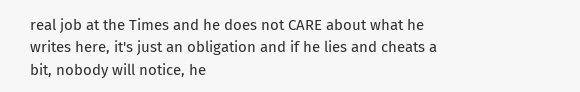real job at the Times and he does not CARE about what he writes here, it's just an obligation and if he lies and cheats a bit, nobody will notice, he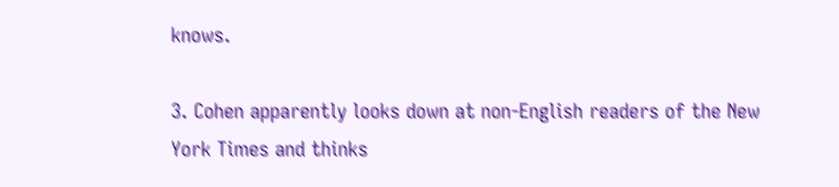knows.

3. Cohen apparently looks down at non-English readers of the New York Times and thinks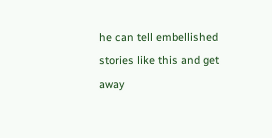he can tell embellished stories like this and get away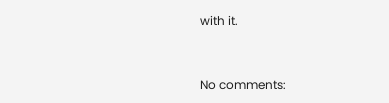with it.


No comments: